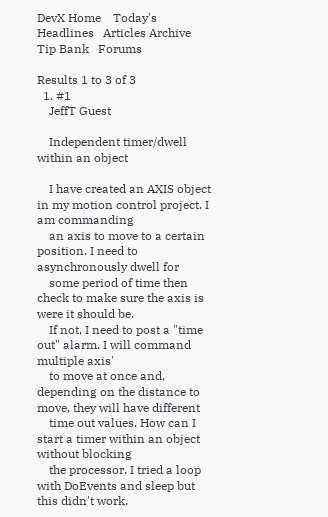DevX Home    Today's Headlines   Articles Archive   Tip Bank   Forums

Results 1 to 3 of 3
  1. #1
    JeffT Guest

    Independent timer/dwell within an object

    I have created an AXIS object in my motion control project. I am commanding
    an axis to move to a certain position. I need to asynchronously dwell for
    some period of time then check to make sure the axis is were it should be.
    If not, I need to post a "time out" alarm. I will command multiple axis'
    to move at once and, depending on the distance to move, they will have different
    time out values. How can I start a timer within an object without blocking
    the processor. I tried a loop with DoEvents and sleep but this didn't work.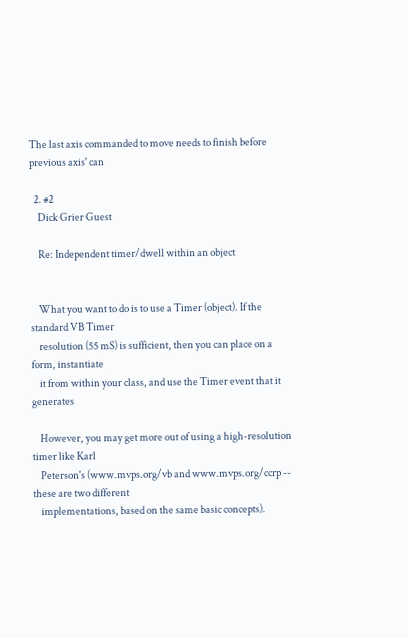The last axis commanded to move needs to finish before previous axis' can

  2. #2
    Dick Grier Guest

    Re: Independent timer/dwell within an object


    What you want to do is to use a Timer (object). If the standard VB Timer
    resolution (55 mS) is sufficient, then you can place on a form, instantiate
    it from within your class, and use the Timer event that it generates

    However, you may get more out of using a high-resolution timer like Karl
    Peterson's (www.mvps.org/vb and www.mvps.org/ccrp -- these are two different
    implementations, based on the same basic concepts).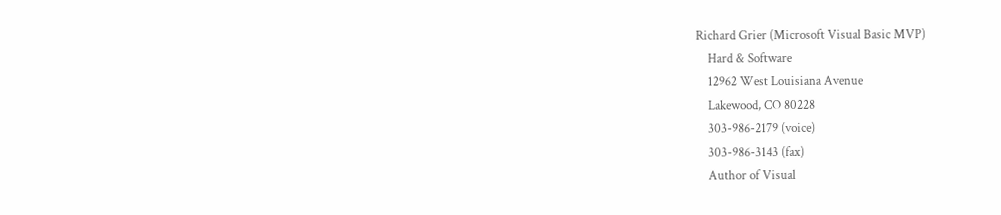Richard Grier (Microsoft Visual Basic MVP)
    Hard & Software
    12962 West Louisiana Avenue
    Lakewood, CO 80228
    303-986-2179 (voice)
    303-986-3143 (fax)
    Author of Visual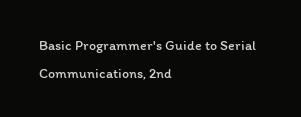Basic Programmer's Guide to Serial Communications, 2nd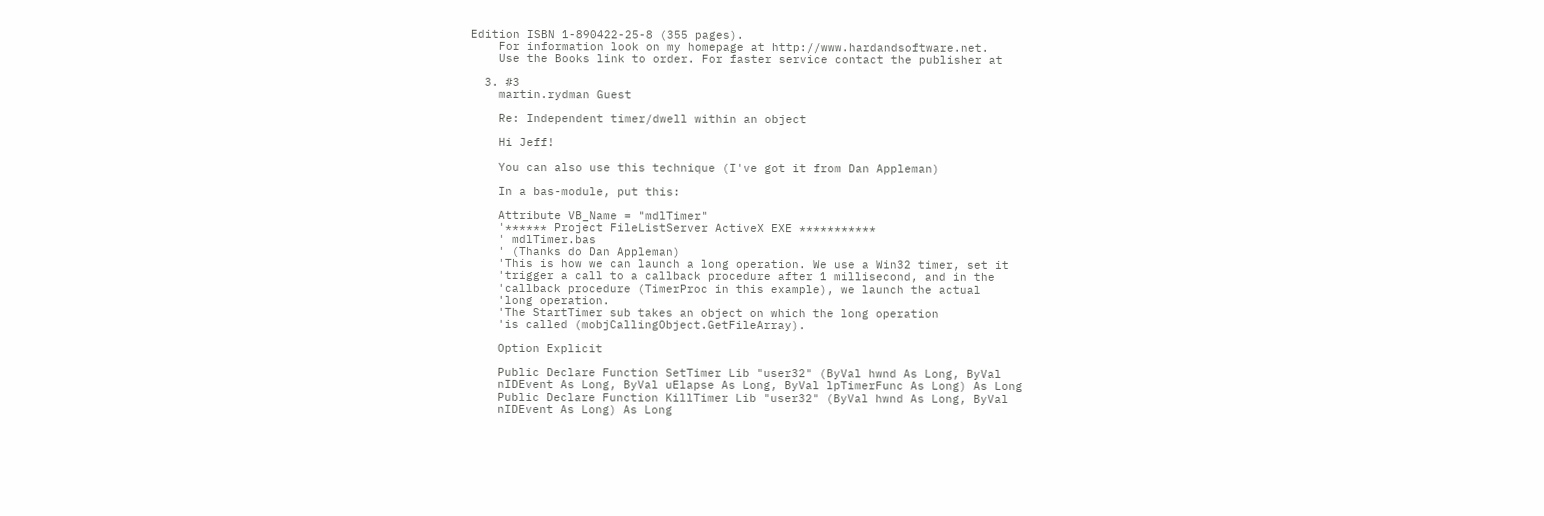Edition ISBN 1-890422-25-8 (355 pages).
    For information look on my homepage at http://www.hardandsoftware.net.
    Use the Books link to order. For faster service contact the publisher at

  3. #3
    martin.rydman Guest

    Re: Independent timer/dwell within an object

    Hi Jeff!

    You can also use this technique (I've got it from Dan Appleman)

    In a bas-module, put this:

    Attribute VB_Name = "mdlTimer"
    '****** Project FileListServer ActiveX EXE ***********
    ' mdlTimer.bas
    ' (Thanks do Dan Appleman)
    'This is how we can launch a long operation. We use a Win32 timer, set it
    'trigger a call to a callback procedure after 1 millisecond, and in the
    'callback procedure (TimerProc in this example), we launch the actual
    'long operation.
    'The StartTimer sub takes an object on which the long operation
    'is called (mobjCallingObject.GetFileArray).

    Option Explicit

    Public Declare Function SetTimer Lib "user32" (ByVal hwnd As Long, ByVal
    nIDEvent As Long, ByVal uElapse As Long, ByVal lpTimerFunc As Long) As Long
    Public Declare Function KillTimer Lib "user32" (ByVal hwnd As Long, ByVal
    nIDEvent As Long) As Long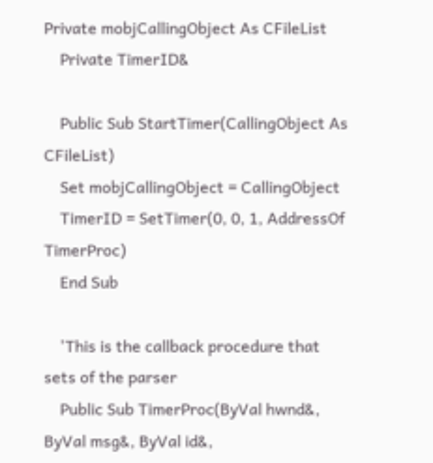Private mobjCallingObject As CFileList
    Private TimerID&

    Public Sub StartTimer(CallingObject As CFileList)
    Set mobjCallingObject = CallingObject
    TimerID = SetTimer(0, 0, 1, AddressOf TimerProc)
    End Sub

    'This is the callback procedure that sets of the parser
    Public Sub TimerProc(ByVal hwnd&, ByVal msg&, ByVal id&,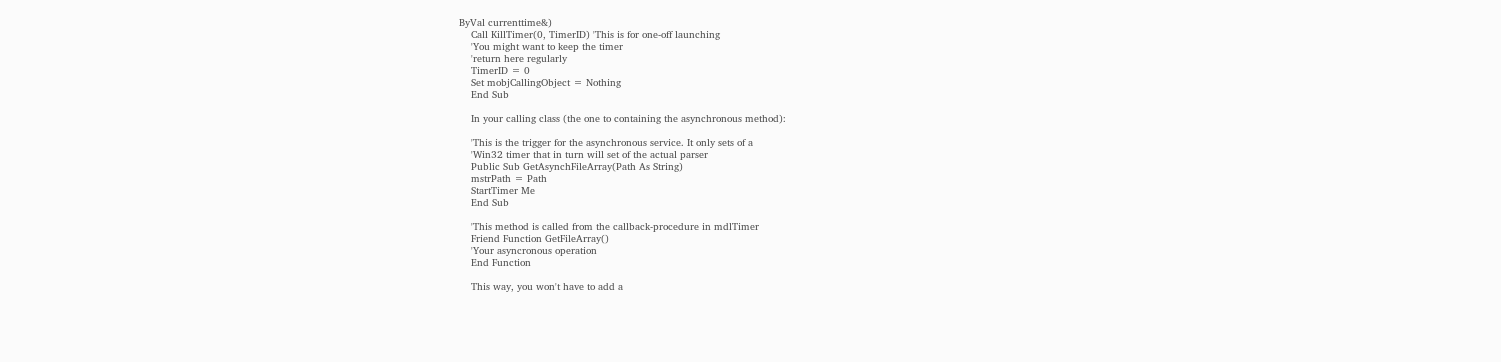ByVal currenttime&)
    Call KillTimer(0, TimerID) 'This is for one-off launching
    'You might want to keep the timer
    'return here regularly
    TimerID = 0
    Set mobjCallingObject = Nothing
    End Sub

    In your calling class (the one to containing the asynchronous method):

    'This is the trigger for the asynchronous service. It only sets of a
    'Win32 timer that in turn will set of the actual parser
    Public Sub GetAsynchFileArray(Path As String)
    mstrPath = Path
    StartTimer Me
    End Sub

    'This method is called from the callback-procedure in mdlTimer
    Friend Function GetFileArray()
    'Your asyncronous operation
    End Function

    This way, you won't have to add a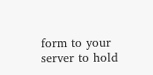form to your server to hold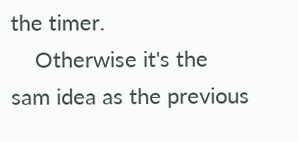the timer.
    Otherwise it's the sam idea as the previous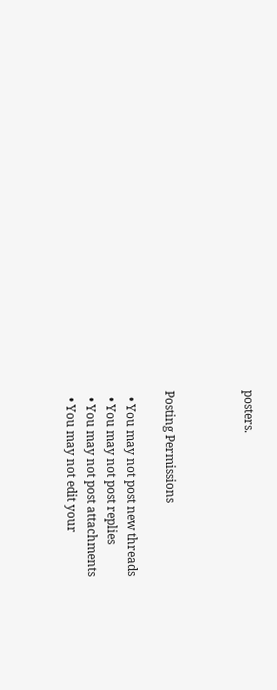posters.



Posting Permissions

  • You may not post new threads
  • You may not post replies
  • You may not post attachments
  • You may not edit your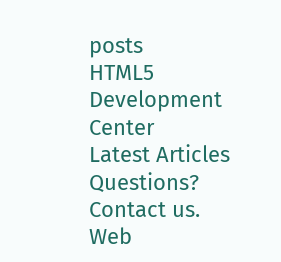posts
HTML5 Development Center
Latest Articles
Questions? Contact us.
Web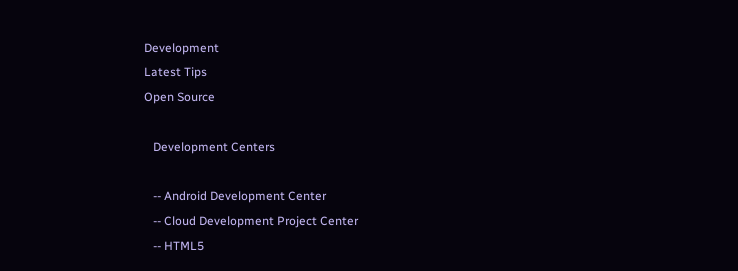Development
Latest Tips
Open Source

   Development Centers

   -- Android Development Center
   -- Cloud Development Project Center
   -- HTML5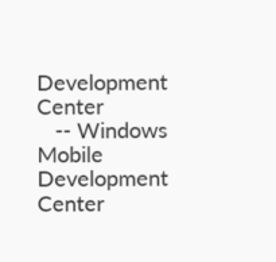Development Center
   -- Windows Mobile Development Center